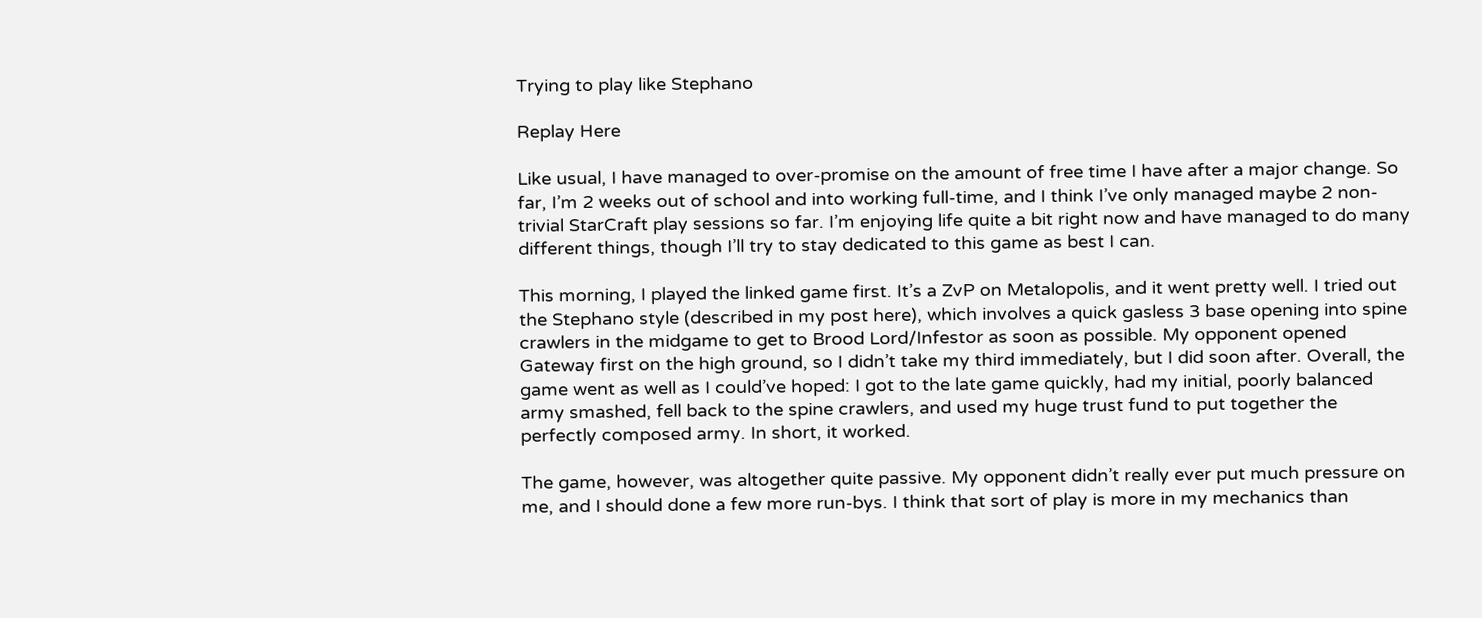Trying to play like Stephano

Replay Here

Like usual, I have managed to over-promise on the amount of free time I have after a major change. So far, I’m 2 weeks out of school and into working full-time, and I think I’ve only managed maybe 2 non-trivial StarCraft play sessions so far. I’m enjoying life quite a bit right now and have managed to do many different things, though I’ll try to stay dedicated to this game as best I can.

This morning, I played the linked game first. It’s a ZvP on Metalopolis, and it went pretty well. I tried out the Stephano style (described in my post here), which involves a quick gasless 3 base opening into spine crawlers in the midgame to get to Brood Lord/Infestor as soon as possible. My opponent opened Gateway first on the high ground, so I didn’t take my third immediately, but I did soon after. Overall, the game went as well as I could’ve hoped: I got to the late game quickly, had my initial, poorly balanced army smashed, fell back to the spine crawlers, and used my huge trust fund to put together the perfectly composed army. In short, it worked.

The game, however, was altogether quite passive. My opponent didn’t really ever put much pressure on me, and I should done a few more run-bys. I think that sort of play is more in my mechanics than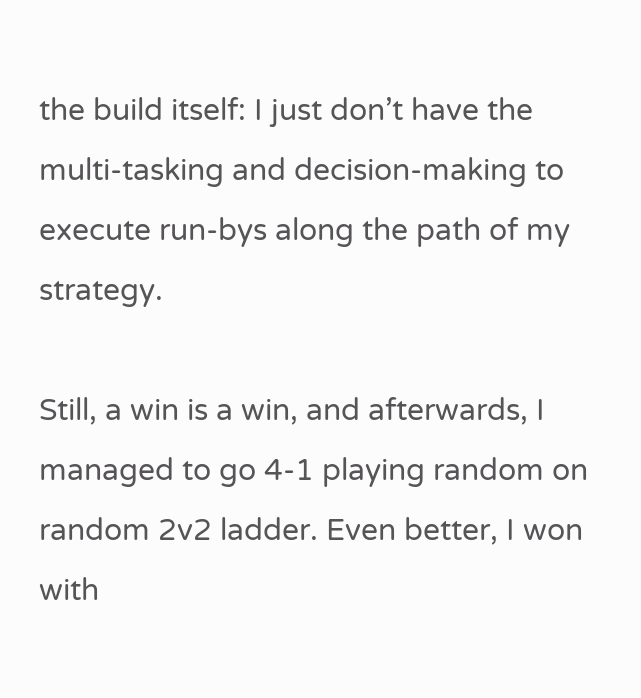the build itself: I just don’t have the multi-tasking and decision-making to execute run-bys along the path of my strategy.

Still, a win is a win, and afterwards, I managed to go 4-1 playing random on random 2v2 ladder. Even better, I won with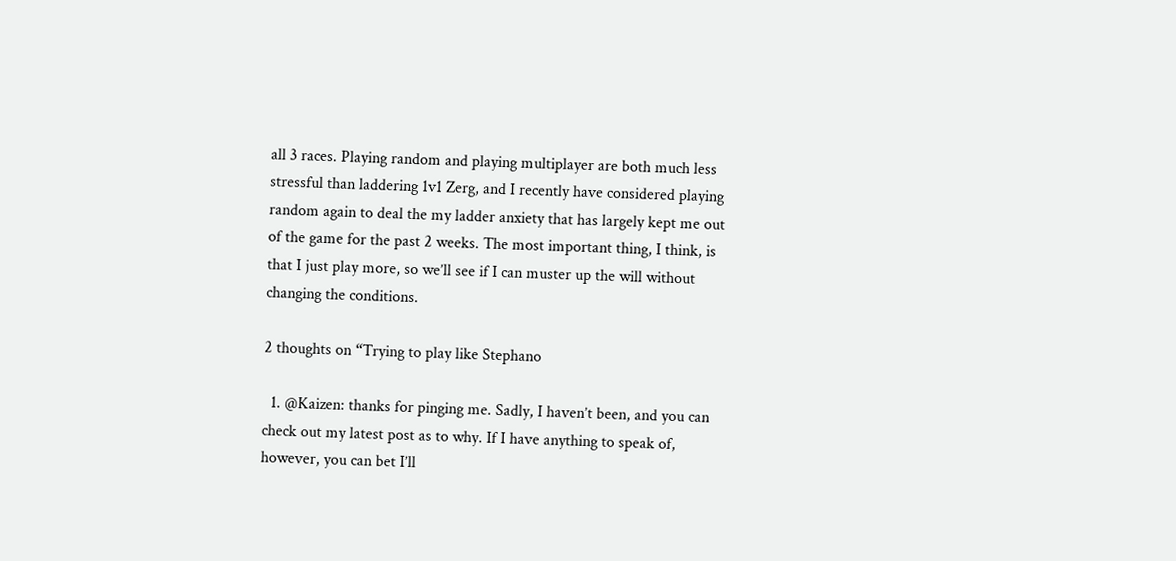all 3 races. Playing random and playing multiplayer are both much less stressful than laddering 1v1 Zerg, and I recently have considered playing random again to deal the my ladder anxiety that has largely kept me out of the game for the past 2 weeks. The most important thing, I think, is that I just play more, so we’ll see if I can muster up the will without changing the conditions.

2 thoughts on “Trying to play like Stephano

  1. @Kaizen: thanks for pinging me. Sadly, I haven’t been, and you can check out my latest post as to why. If I have anything to speak of, however, you can bet I’ll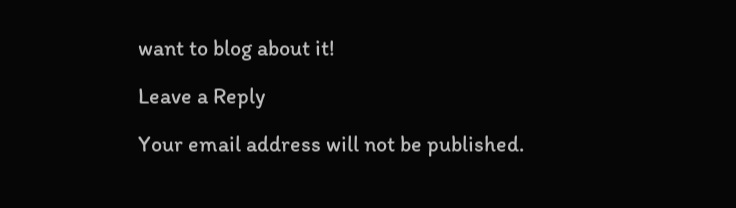want to blog about it!

Leave a Reply

Your email address will not be published.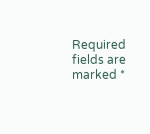Required fields are marked *